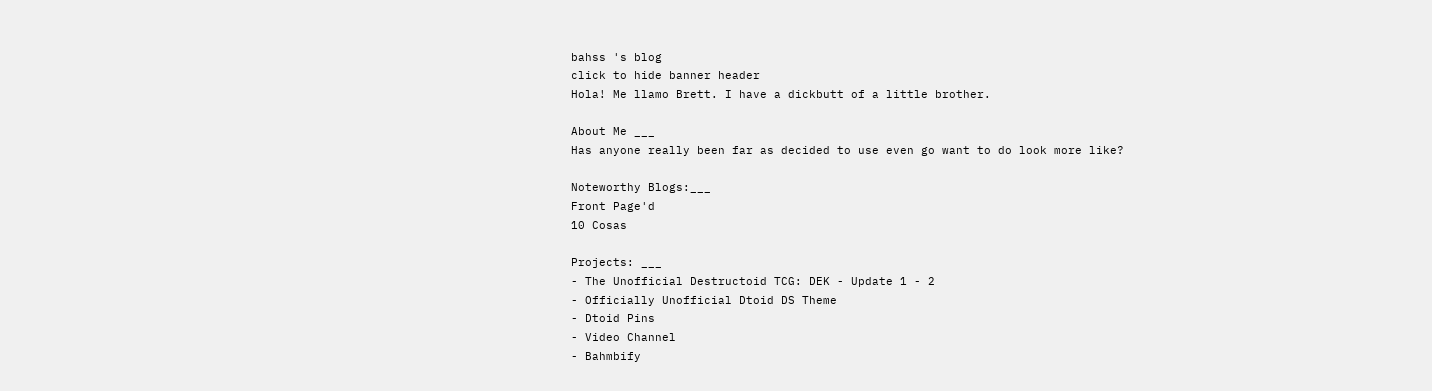bahss 's blog
click to hide banner header
Hola! Me llamo Brett. I have a dickbutt of a little brother.

About Me ___
Has anyone really been far as decided to use even go want to do look more like?

Noteworthy Blogs:___
Front Page'd
10 Cosas

Projects: ___
- The Unofficial Destructoid TCG: DEK - Update 1 - 2
- Officially Unofficial Dtoid DS Theme
- Dtoid Pins
- Video Channel
- Bahmbify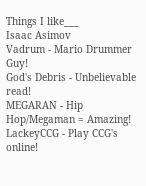Things I like___
Isaac Asimov
Vadrum - Mario Drummer Guy!
God's Debris - Unbelievable read!
MEGARAN - Hip Hop/Megaman = Amazing!
LackeyCCG - Play CCG's online!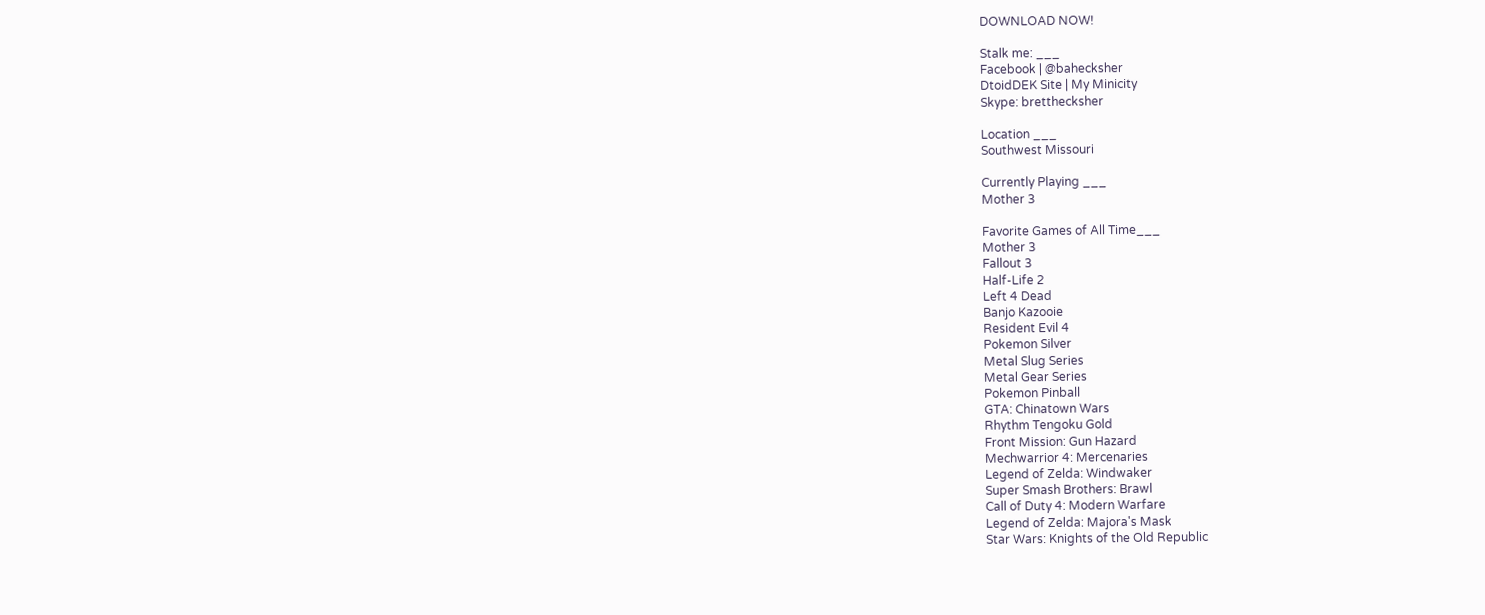DOWNLOAD NOW!

Stalk me: ___
Facebook | @bahecksher
DtoidDEK Site | My Minicity
Skype: bretthecksher

Location ___
Southwest Missouri

Currently Playing ___
Mother 3

Favorite Games of All Time___
Mother 3
Fallout 3
Half-Life 2
Left 4 Dead
Banjo Kazooie
Resident Evil 4
Pokemon Silver
Metal Slug Series
Metal Gear Series
Pokemon Pinball
GTA: Chinatown Wars
Rhythm Tengoku Gold
Front Mission: Gun Hazard
Mechwarrior 4: Mercenaries
Legend of Zelda: Windwaker
Super Smash Brothers: Brawl
Call of Duty 4: Modern Warfare
Legend of Zelda: Majora's Mask
Star Wars: Knights of the Old Republic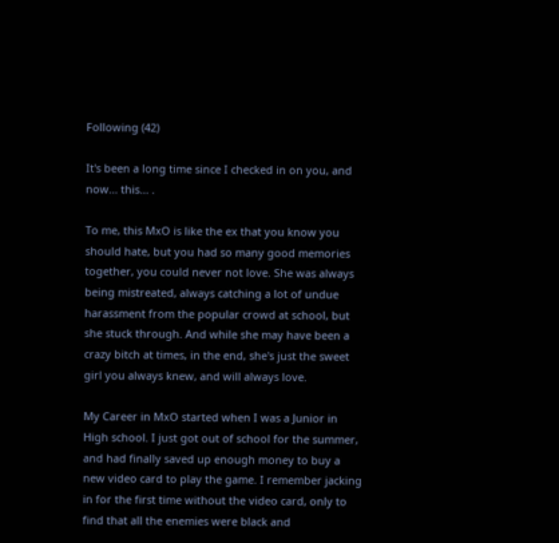Following (42)

It's been a long time since I checked in on you, and now... this... .

To me, this MxO is like the ex that you know you should hate, but you had so many good memories together, you could never not love. She was always being mistreated, always catching a lot of undue harassment from the popular crowd at school, but she stuck through. And while she may have been a crazy bitch at times, in the end, she's just the sweet girl you always knew, and will always love.

My Career in MxO started when I was a Junior in High school. I just got out of school for the summer, and had finally saved up enough money to buy a new video card to play the game. I remember jacking in for the first time without the video card, only to find that all the enemies were black and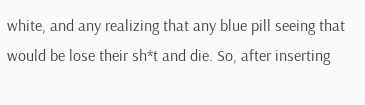white, and any realizing that any blue pill seeing that would be lose their sh*t and die. So, after inserting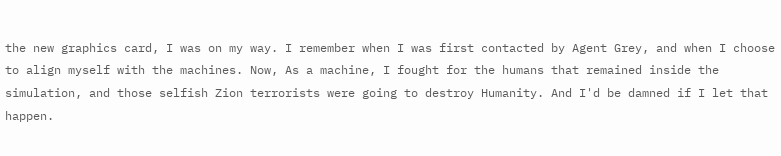the new graphics card, I was on my way. I remember when I was first contacted by Agent Grey, and when I choose to align myself with the machines. Now, As a machine, I fought for the humans that remained inside the simulation, and those selfish Zion terrorists were going to destroy Humanity. And I'd be damned if I let that happen.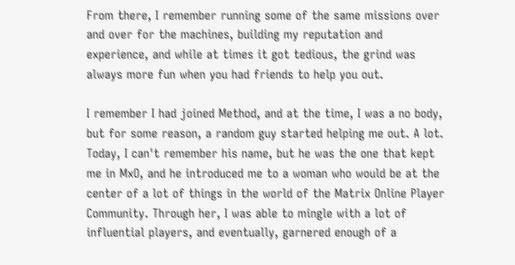From there, I remember running some of the same missions over and over for the machines, building my reputation and experience, and while at times it got tedious, the grind was always more fun when you had friends to help you out.

I remember I had joined Method, and at the time, I was a no body, but for some reason, a random guy started helping me out. A lot. Today, I can't remember his name, but he was the one that kept me in MxO, and he introduced me to a woman who would be at the center of a lot of things in the world of the Matrix Online Player Community. Through her, I was able to mingle with a lot of influential players, and eventually, garnered enough of a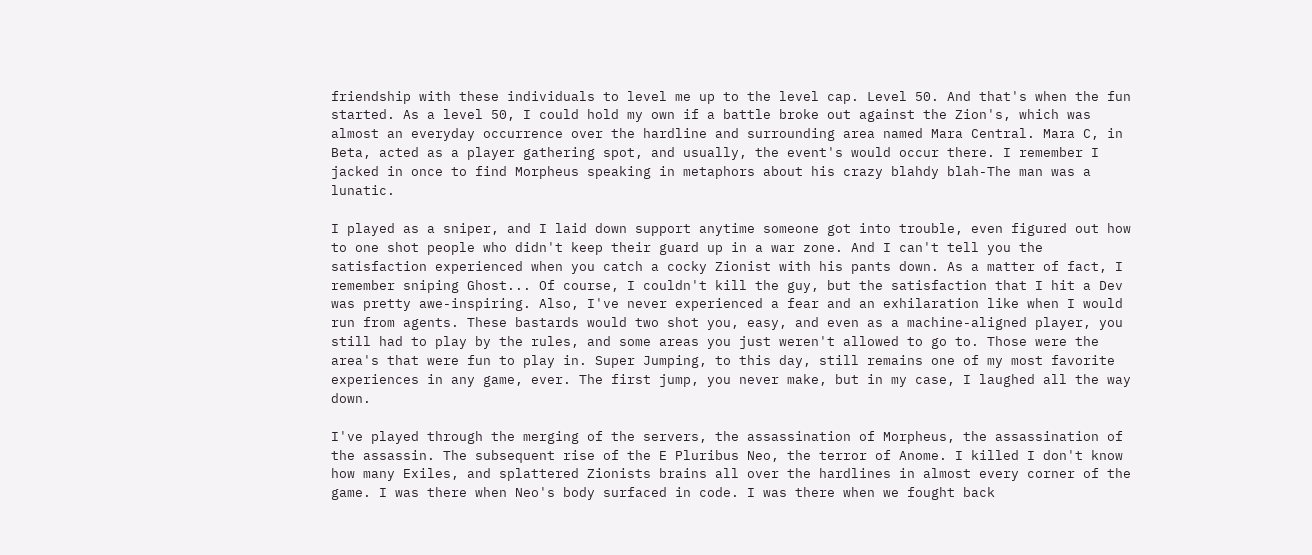friendship with these individuals to level me up to the level cap. Level 50. And that's when the fun started. As a level 50, I could hold my own if a battle broke out against the Zion's, which was almost an everyday occurrence over the hardline and surrounding area named Mara Central. Mara C, in Beta, acted as a player gathering spot, and usually, the event's would occur there. I remember I jacked in once to find Morpheus speaking in metaphors about his crazy blahdy blah-The man was a lunatic.

I played as a sniper, and I laid down support anytime someone got into trouble, even figured out how to one shot people who didn't keep their guard up in a war zone. And I can't tell you the satisfaction experienced when you catch a cocky Zionist with his pants down. As a matter of fact, I remember sniping Ghost... Of course, I couldn't kill the guy, but the satisfaction that I hit a Dev was pretty awe-inspiring. Also, I've never experienced a fear and an exhilaration like when I would run from agents. These bastards would two shot you, easy, and even as a machine-aligned player, you still had to play by the rules, and some areas you just weren't allowed to go to. Those were the area's that were fun to play in. Super Jumping, to this day, still remains one of my most favorite experiences in any game, ever. The first jump, you never make, but in my case, I laughed all the way down.

I've played through the merging of the servers, the assassination of Morpheus, the assassination of the assassin. The subsequent rise of the E Pluribus Neo, the terror of Anome. I killed I don't know how many Exiles, and splattered Zionists brains all over the hardlines in almost every corner of the game. I was there when Neo's body surfaced in code. I was there when we fought back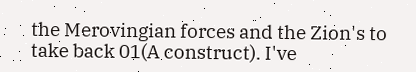the Merovingian forces and the Zion's to take back 01(A construct). I've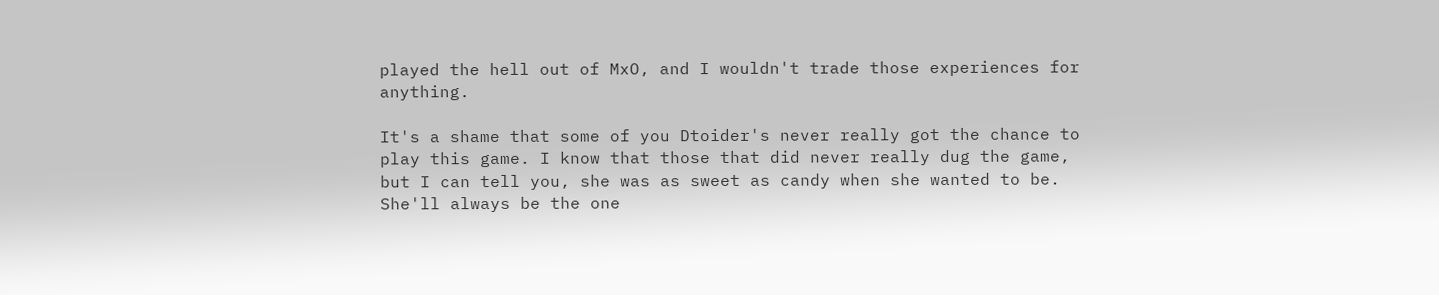played the hell out of MxO, and I wouldn't trade those experiences for anything.

It's a shame that some of you Dtoider's never really got the chance to play this game. I know that those that did never really dug the game, but I can tell you, she was as sweet as candy when she wanted to be. She'll always be the one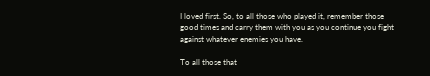I loved first. So, to all those who played it, remember those good times and carry them with you as you continue you fight against whatever enemies you have.

To all those that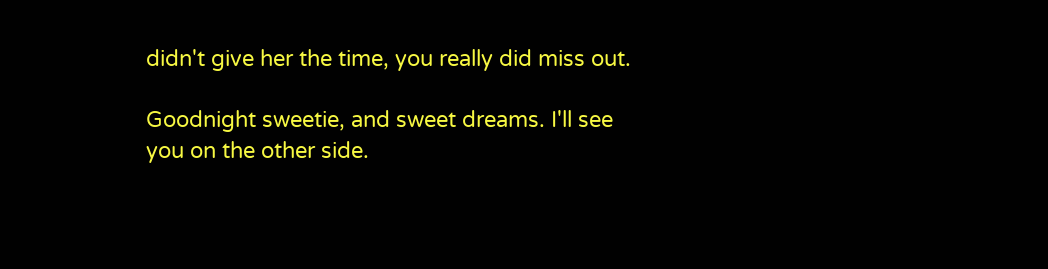didn't give her the time, you really did miss out.

Goodnight sweetie, and sweet dreams. I'll see you on the other side.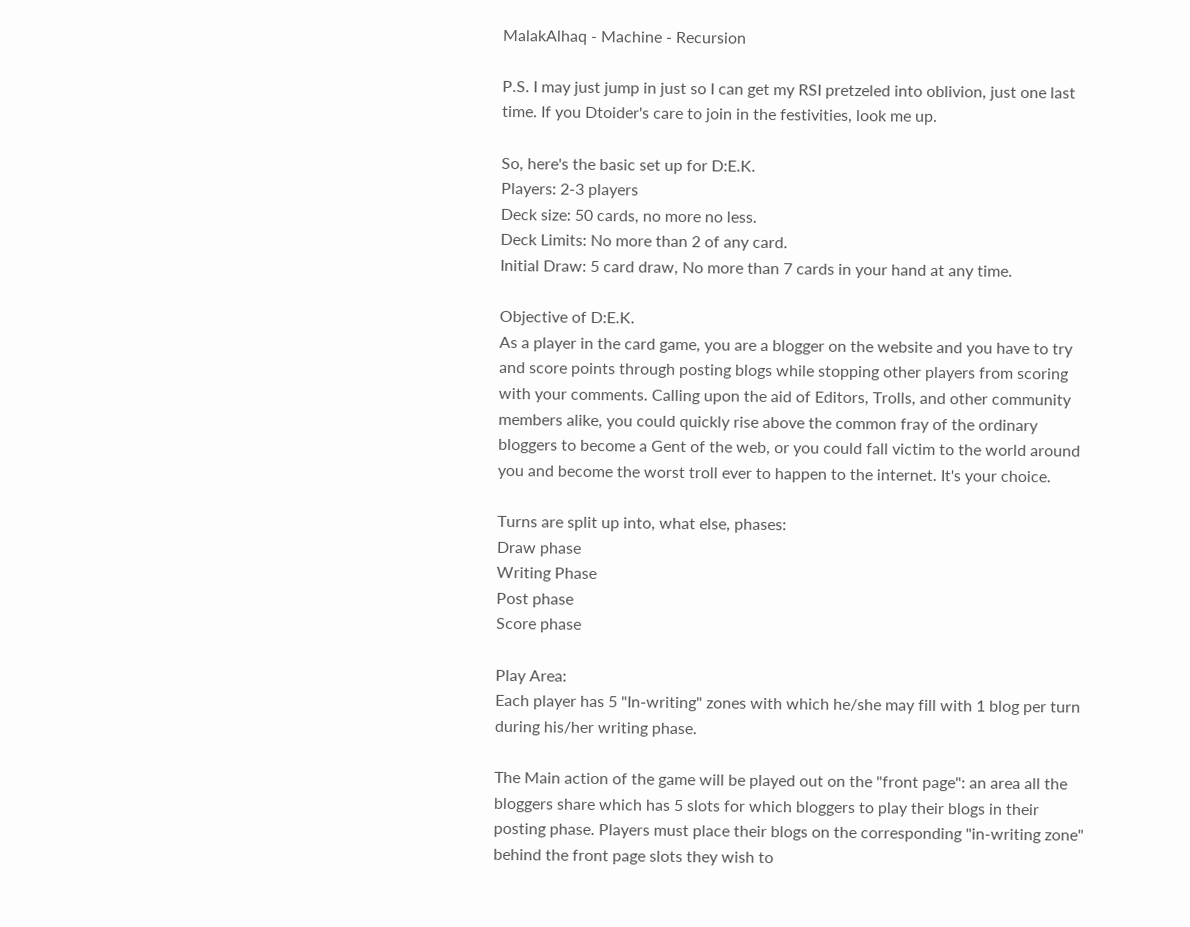MalakAlhaq - Machine - Recursion

P.S. I may just jump in just so I can get my RSI pretzeled into oblivion, just one last time. If you Dtoider's care to join in the festivities, look me up.

So, here's the basic set up for D:E.K.
Players: 2-3 players
Deck size: 50 cards, no more no less.
Deck Limits: No more than 2 of any card.
Initial Draw: 5 card draw, No more than 7 cards in your hand at any time.

Objective of D:E.K.
As a player in the card game, you are a blogger on the website and you have to try and score points through posting blogs while stopping other players from scoring with your comments. Calling upon the aid of Editors, Trolls, and other community members alike, you could quickly rise above the common fray of the ordinary bloggers to become a Gent of the web, or you could fall victim to the world around you and become the worst troll ever to happen to the internet. It's your choice.

Turns are split up into, what else, phases:
Draw phase
Writing Phase
Post phase
Score phase

Play Area:
Each player has 5 "In-writing" zones with which he/she may fill with 1 blog per turn during his/her writing phase.

The Main action of the game will be played out on the "front page": an area all the bloggers share which has 5 slots for which bloggers to play their blogs in their posting phase. Players must place their blogs on the corresponding "in-writing zone" behind the front page slots they wish to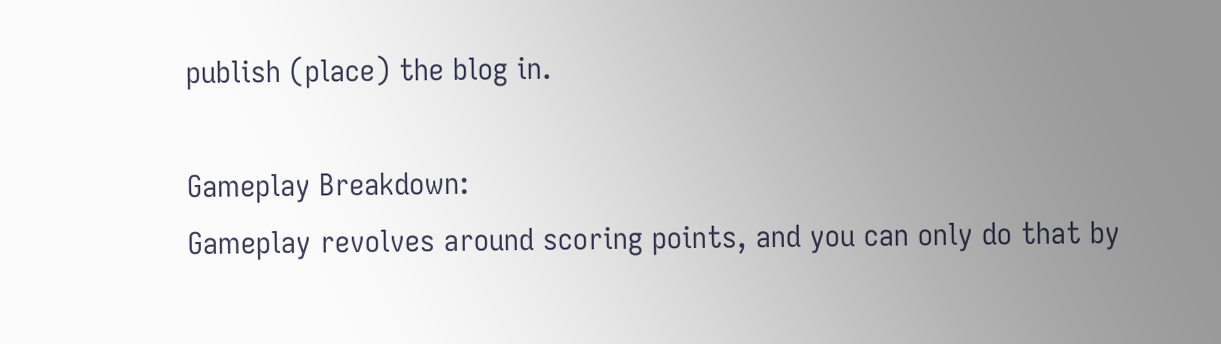publish (place) the blog in.

Gameplay Breakdown:
Gameplay revolves around scoring points, and you can only do that by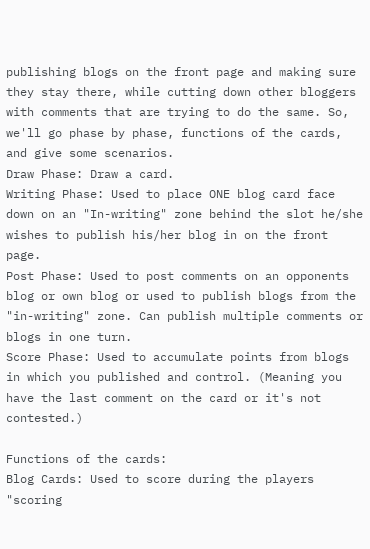publishing blogs on the front page and making sure they stay there, while cutting down other bloggers with comments that are trying to do the same. So, we'll go phase by phase, functions of the cards, and give some scenarios.
Draw Phase: Draw a card.
Writing Phase: Used to place ONE blog card face down on an "In-writing" zone behind the slot he/she wishes to publish his/her blog in on the front page.
Post Phase: Used to post comments on an opponents blog or own blog or used to publish blogs from the "in-writing" zone. Can publish multiple comments or blogs in one turn.
Score Phase: Used to accumulate points from blogs in which you published and control. (Meaning you have the last comment on the card or it's not contested.)

Functions of the cards:
Blog Cards: Used to score during the players "scoring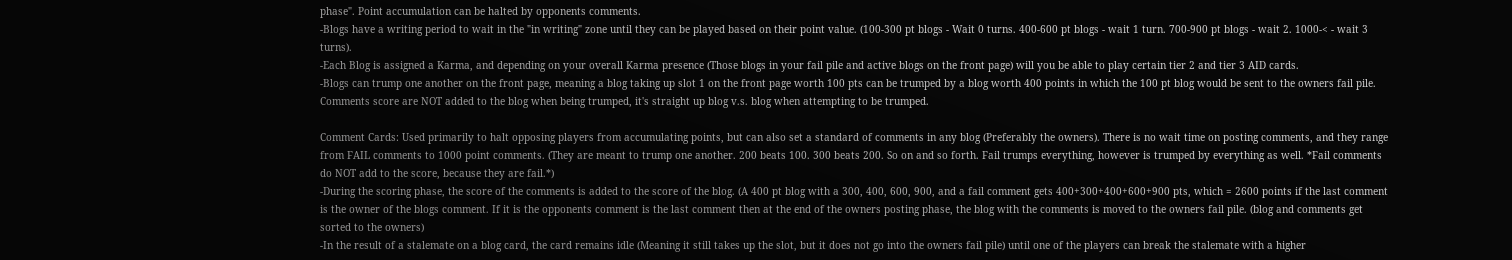phase". Point accumulation can be halted by opponents comments.
-Blogs have a writing period to wait in the "in writing" zone until they can be played based on their point value. (100-300 pt blogs - Wait 0 turns. 400-600 pt blogs - wait 1 turn. 700-900 pt blogs - wait 2. 1000-< - wait 3 turns).
-Each Blog is assigned a Karma, and depending on your overall Karma presence (Those blogs in your fail pile and active blogs on the front page) will you be able to play certain tier 2 and tier 3 AID cards.
-Blogs can trump one another on the front page, meaning a blog taking up slot 1 on the front page worth 100 pts can be trumped by a blog worth 400 points in which the 100 pt blog would be sent to the owners fail pile. Comments score are NOT added to the blog when being trumped, it's straight up blog v.s. blog when attempting to be trumped.

Comment Cards: Used primarily to halt opposing players from accumulating points, but can also set a standard of comments in any blog (Preferably the owners). There is no wait time on posting comments, and they range from FAIL comments to 1000 point comments. (They are meant to trump one another. 200 beats 100. 300 beats 200. So on and so forth. Fail trumps everything, however is trumped by everything as well. *Fail comments do NOT add to the score, because they are fail.*)
-During the scoring phase, the score of the comments is added to the score of the blog. (A 400 pt blog with a 300, 400, 600, 900, and a fail comment gets 400+300+400+600+900 pts, which = 2600 points if the last comment is the owner of the blogs comment. If it is the opponents comment is the last comment then at the end of the owners posting phase, the blog with the comments is moved to the owners fail pile. (blog and comments get sorted to the owners)
-In the result of a stalemate on a blog card, the card remains idle (Meaning it still takes up the slot, but it does not go into the owners fail pile) until one of the players can break the stalemate with a higher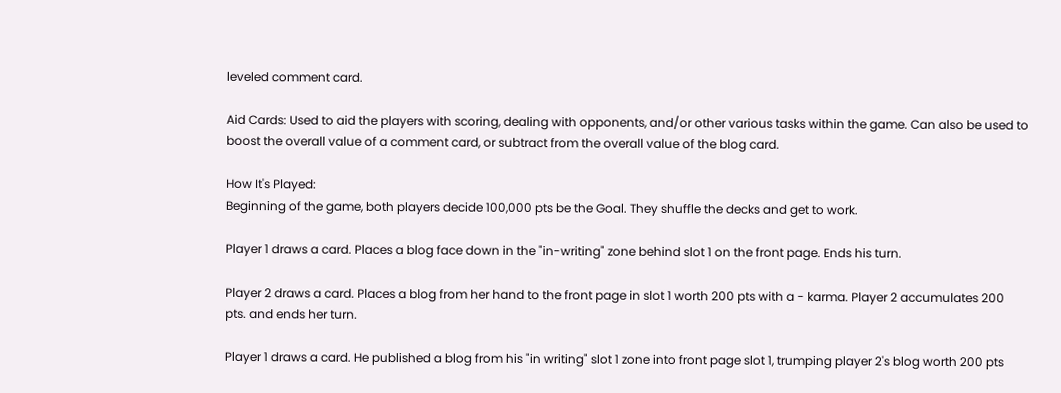leveled comment card.

Aid Cards: Used to aid the players with scoring, dealing with opponents, and/or other various tasks within the game. Can also be used to boost the overall value of a comment card, or subtract from the overall value of the blog card.

How It's Played:
Beginning of the game, both players decide 100,000 pts be the Goal. They shuffle the decks and get to work.

Player 1 draws a card. Places a blog face down in the "in-writing" zone behind slot 1 on the front page. Ends his turn.

Player 2 draws a card. Places a blog from her hand to the front page in slot 1 worth 200 pts with a - karma. Player 2 accumulates 200 pts. and ends her turn.

Player 1 draws a card. He published a blog from his "in writing" slot 1 zone into front page slot 1, trumping player 2's blog worth 200 pts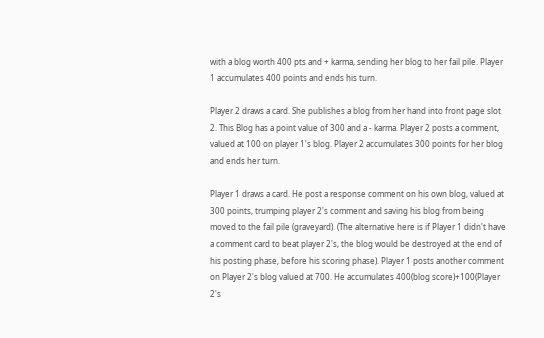with a blog worth 400 pts and + karma, sending her blog to her fail pile. Player 1 accumulates 400 points and ends his turn.

Player 2 draws a card. She publishes a blog from her hand into front page slot 2. This Blog has a point value of 300 and a - karma. Player 2 posts a comment, valued at 100 on player 1's blog. Player 2 accumulates 300 points for her blog and ends her turn.

Player 1 draws a card. He post a response comment on his own blog, valued at 300 points, trumping player 2's comment and saving his blog from being moved to the fail pile (graveyard). (The alternative here is if Player 1 didn't have a comment card to beat player 2's, the blog would be destroyed at the end of his posting phase, before his scoring phase). Player 1 posts another comment on Player 2's blog valued at 700. He accumulates 400(blog score)+100(Player 2's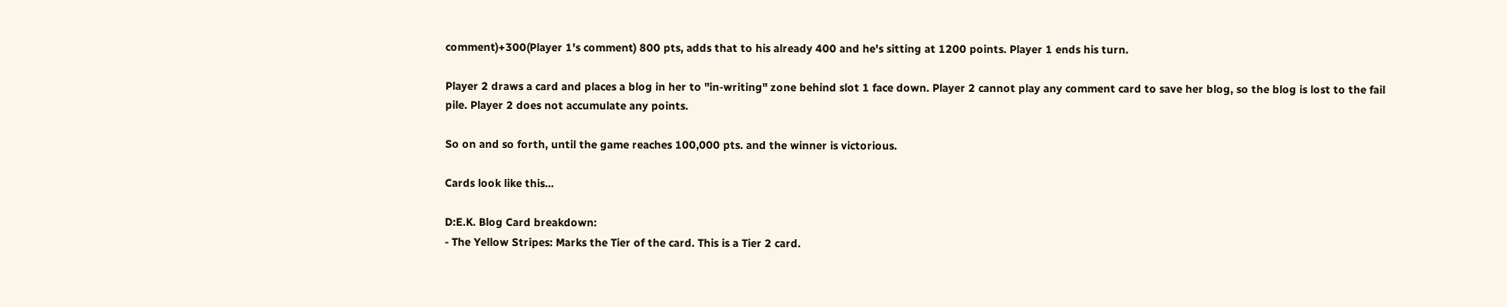comment)+300(Player 1's comment) 800 pts, adds that to his already 400 and he's sitting at 1200 points. Player 1 ends his turn.

Player 2 draws a card and places a blog in her to "in-writing" zone behind slot 1 face down. Player 2 cannot play any comment card to save her blog, so the blog is lost to the fail pile. Player 2 does not accumulate any points.

So on and so forth, until the game reaches 100,000 pts. and the winner is victorious.

Cards look like this...

D:E.K. Blog Card breakdown:
- The Yellow Stripes: Marks the Tier of the card. This is a Tier 2 card.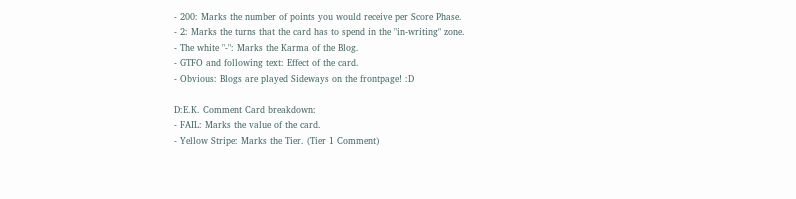- 200: Marks the number of points you would receive per Score Phase.
- 2: Marks the turns that the card has to spend in the "in-writing" zone.
- The white "-": Marks the Karma of the Blog.
- GTFO and following text: Effect of the card.
- Obvious: Blogs are played Sideways on the frontpage! :D

D:E.K. Comment Card breakdown:
- FAIL: Marks the value of the card.
- Yellow Stripe: Marks the Tier. (Tier 1 Comment)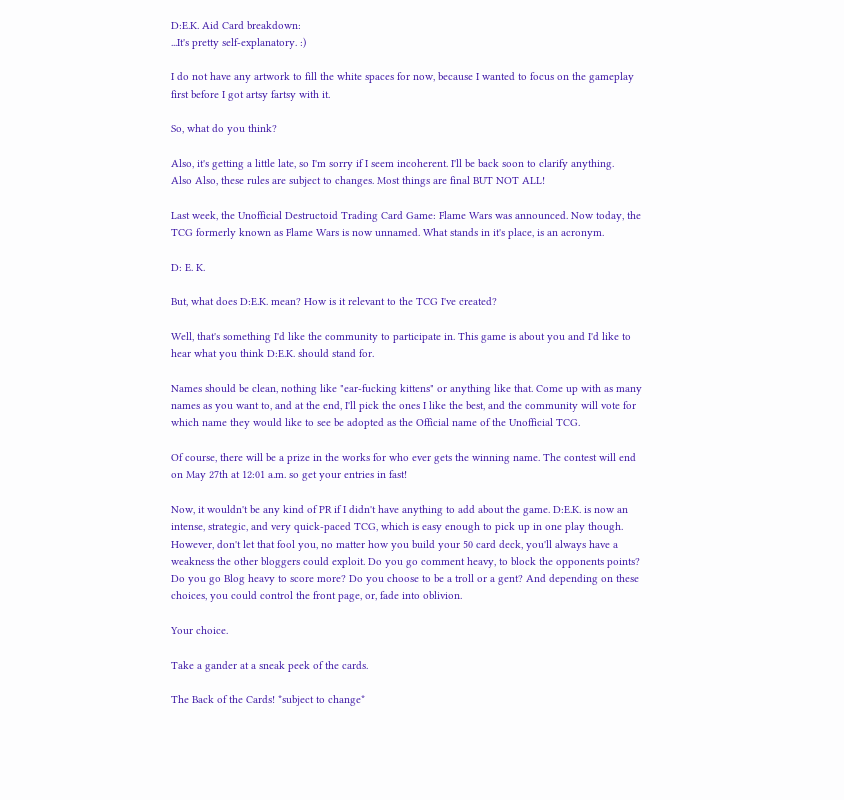D:E.K. Aid Card breakdown:
...It's pretty self-explanatory. :)

I do not have any artwork to fill the white spaces for now, because I wanted to focus on the gameplay first before I got artsy fartsy with it.

So, what do you think?

Also, it's getting a little late, so I'm sorry if I seem incoherent. I'll be back soon to clarify anything.
Also Also, these rules are subject to changes. Most things are final BUT NOT ALL!

Last week, the Unofficial Destructoid Trading Card Game: Flame Wars was announced. Now today, the TCG formerly known as Flame Wars is now unnamed. What stands in it's place, is an acronym.

D: E. K.

But, what does D:E.K. mean? How is it relevant to the TCG I've created?

Well, that's something I'd like the community to participate in. This game is about you and I'd like to hear what you think D:E.K. should stand for.

Names should be clean, nothing like "ear-fucking kittens" or anything like that. Come up with as many names as you want to, and at the end, I'll pick the ones I like the best, and the community will vote for which name they would like to see be adopted as the Official name of the Unofficial TCG.

Of course, there will be a prize in the works for who ever gets the winning name. The contest will end on May 27th at 12:01 a.m. so get your entries in fast!

Now, it wouldn't be any kind of PR if I didn't have anything to add about the game. D:E.K. is now an intense, strategic, and very quick-paced TCG, which is easy enough to pick up in one play though. However, don't let that fool you, no matter how you build your 50 card deck, you'll always have a weakness the other bloggers could exploit. Do you go comment heavy, to block the opponents points? Do you go Blog heavy to score more? Do you choose to be a troll or a gent? And depending on these choices, you could control the front page, or, fade into oblivion.

Your choice.

Take a gander at a sneak peek of the cards.

The Back of the Cards! *subject to change*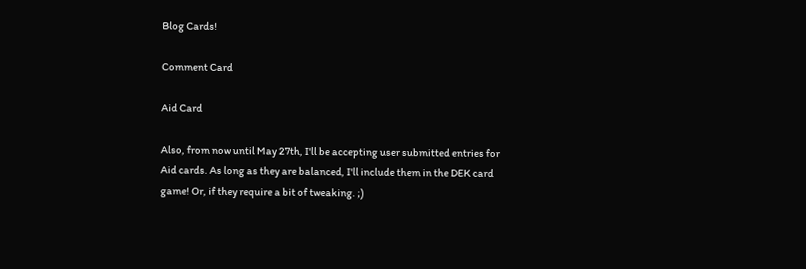Blog Cards!

Comment Card

Aid Card

Also, from now until May 27th, I'll be accepting user submitted entries for Aid cards. As long as they are balanced, I'll include them in the DEK card game! Or, if they require a bit of tweaking. ;)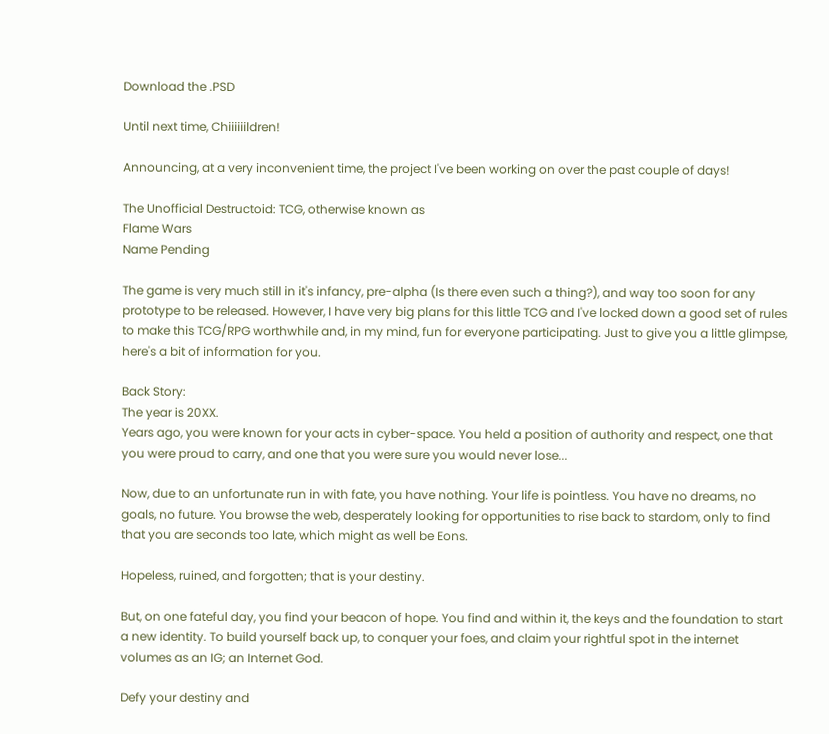Download the .PSD

Until next time, Chiiiiiildren!

Announcing, at a very inconvenient time, the project I've been working on over the past couple of days!

The Unofficial Destructoid: TCG, otherwise known as
Flame Wars
Name Pending

The game is very much still in it's infancy, pre-alpha (Is there even such a thing?), and way too soon for any prototype to be released. However, I have very big plans for this little TCG and I've locked down a good set of rules to make this TCG/RPG worthwhile and, in my mind, fun for everyone participating. Just to give you a little glimpse, here's a bit of information for you.

Back Story:
The year is 20XX.
Years ago, you were known for your acts in cyber-space. You held a position of authority and respect, one that you were proud to carry, and one that you were sure you would never lose...

Now, due to an unfortunate run in with fate, you have nothing. Your life is pointless. You have no dreams, no goals, no future. You browse the web, desperately looking for opportunities to rise back to stardom, only to find that you are seconds too late, which might as well be Eons.

Hopeless, ruined, and forgotten; that is your destiny.

But, on one fateful day, you find your beacon of hope. You find and within it, the keys and the foundation to start a new identity. To build yourself back up, to conquer your foes, and claim your rightful spot in the internet volumes as an IG; an Internet God.

Defy your destiny and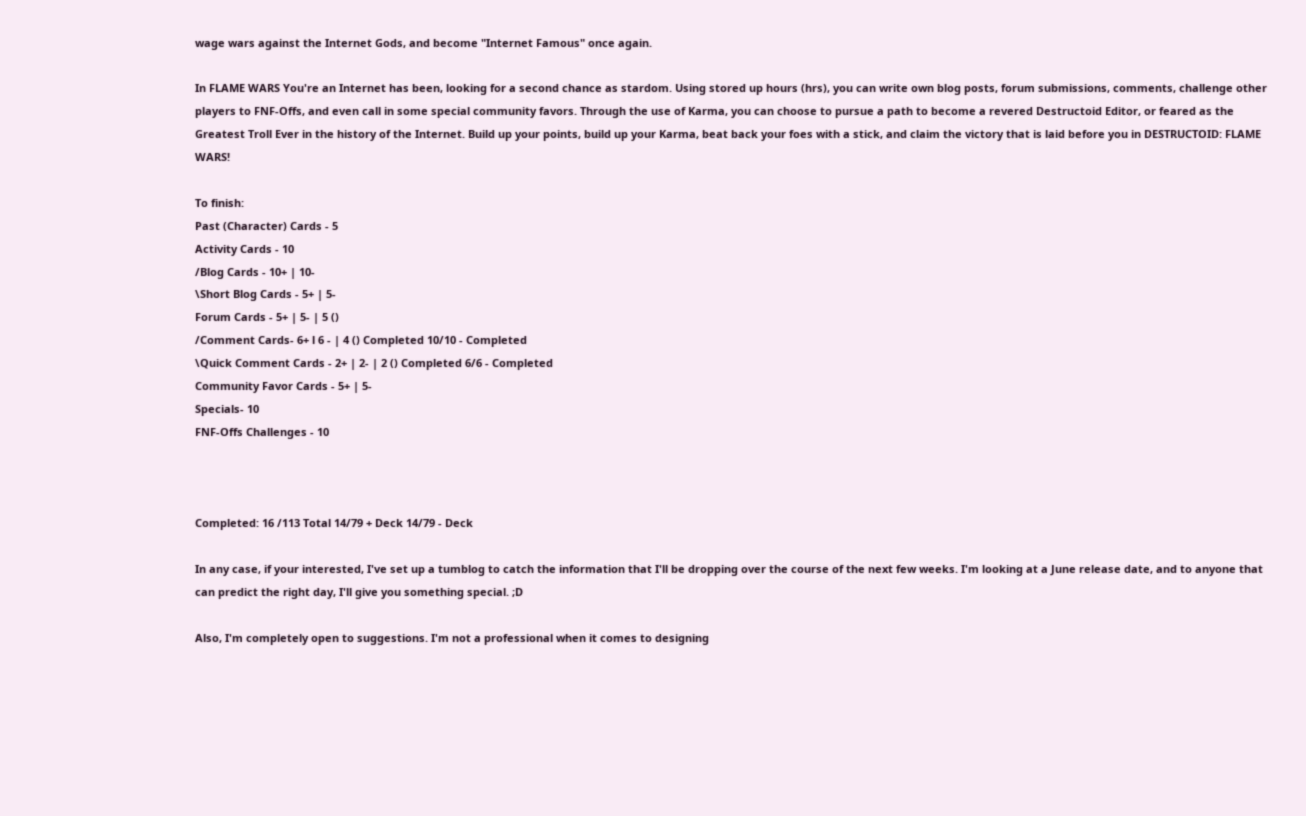wage wars against the Internet Gods, and become "Internet Famous" once again.

In FLAME WARS You're an Internet has been, looking for a second chance as stardom. Using stored up hours (hrs), you can write own blog posts, forum submissions, comments, challenge other players to FNF-Offs, and even call in some special community favors. Through the use of Karma, you can choose to pursue a path to become a revered Destructoid Editor, or feared as the Greatest Troll Ever in the history of the Internet. Build up your points, build up your Karma, beat back your foes with a stick, and claim the victory that is laid before you in DESTRUCTOID: FLAME WARS!

To finish:
Past (Character) Cards - 5
Activity Cards - 10
/Blog Cards - 10+ | 10-
\Short Blog Cards - 5+ | 5-
Forum Cards - 5+ | 5- | 5 ()
/Comment Cards- 6+ l 6 - | 4 () Completed 10/10 - Completed
\Quick Comment Cards - 2+ | 2- | 2 () Completed 6/6 - Completed
Community Favor Cards - 5+ | 5-
Specials- 10
FNF-Offs Challenges - 10



Completed: 16 /113 Total 14/79 + Deck 14/79 - Deck

In any case, if your interested, I've set up a tumblog to catch the information that I'll be dropping over the course of the next few weeks. I'm looking at a June release date, and to anyone that can predict the right day, I'll give you something special. ;D

Also, I'm completely open to suggestions. I'm not a professional when it comes to designing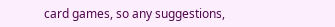card games, so any suggestions,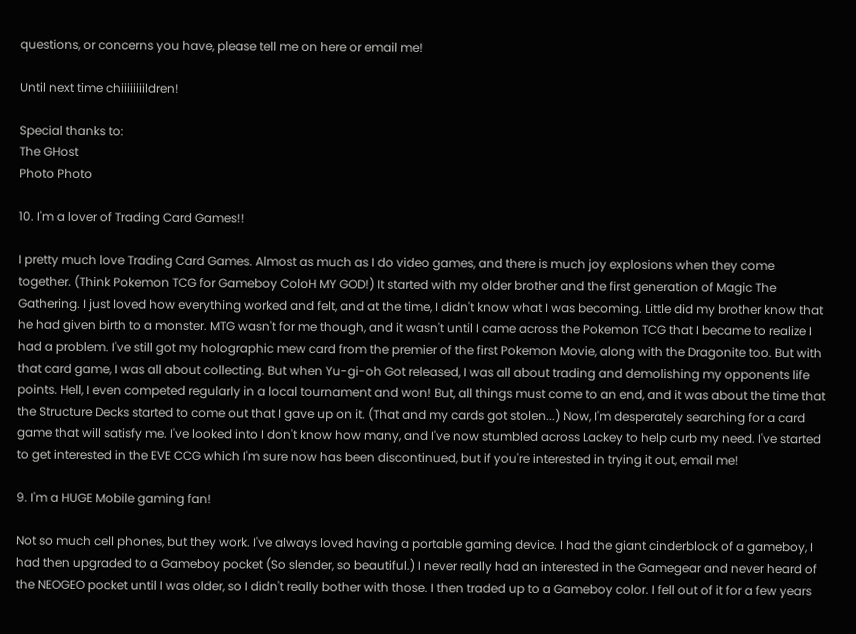questions, or concerns you have, please tell me on here or email me!

Until next time chiiiiiiiildren!

Special thanks to:
The GHost
Photo Photo

10. I'm a lover of Trading Card Games!!

I pretty much love Trading Card Games. Almost as much as I do video games, and there is much joy explosions when they come together. (Think Pokemon TCG for Gameboy ColoH MY GOD!) It started with my older brother and the first generation of Magic The Gathering. I just loved how everything worked and felt, and at the time, I didn't know what I was becoming. Little did my brother know that he had given birth to a monster. MTG wasn't for me though, and it wasn't until I came across the Pokemon TCG that I became to realize I had a problem. I've still got my holographic mew card from the premier of the first Pokemon Movie, along with the Dragonite too. But with that card game, I was all about collecting. But when Yu-gi-oh Got released, I was all about trading and demolishing my opponents life points. Hell, I even competed regularly in a local tournament and won! But, all things must come to an end, and it was about the time that the Structure Decks started to come out that I gave up on it. (That and my cards got stolen...) Now, I'm desperately searching for a card game that will satisfy me. I've looked into I don't know how many, and I've now stumbled across Lackey to help curb my need. I've started to get interested in the EVE CCG which I'm sure now has been discontinued, but if you're interested in trying it out, email me!

9. I'm a HUGE Mobile gaming fan!

Not so much cell phones, but they work. I've always loved having a portable gaming device. I had the giant cinderblock of a gameboy, I had then upgraded to a Gameboy pocket (So slender, so beautiful.) I never really had an interested in the Gamegear and never heard of the NEOGEO pocket until I was older, so I didn't really bother with those. I then traded up to a Gameboy color. I fell out of it for a few years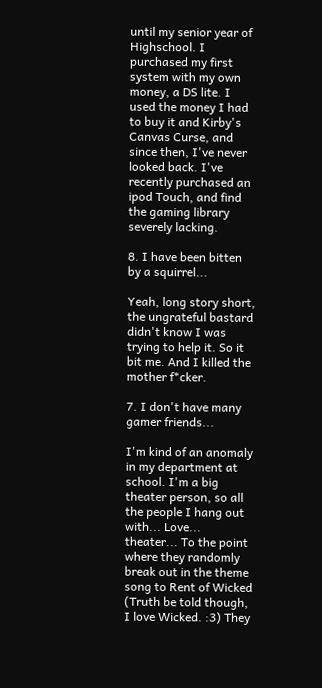until my senior year of Highschool. I purchased my first system with my own money, a DS lite. I used the money I had to buy it and Kirby's Canvas Curse, and since then, I've never looked back. I've recently purchased an ipod Touch, and find the gaming library severely lacking.

8. I have been bitten by a squirrel...

Yeah, long story short, the ungrateful bastard didn't know I was trying to help it. So it bit me. And I killed the mother f*cker.

7. I don't have many gamer friends...

I'm kind of an anomaly in my department at school. I'm a big theater person, so all the people I hang out with... Love... theater... To the point where they randomly break out in the theme song to Rent of Wicked (Truth be told though, I love Wicked. :3) They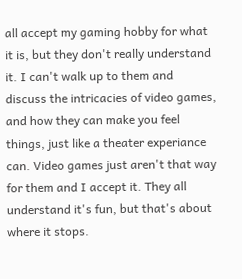all accept my gaming hobby for what it is, but they don't really understand it. I can't walk up to them and discuss the intricacies of video games, and how they can make you feel things, just like a theater experiance can. Video games just aren't that way for them and I accept it. They all understand it's fun, but that's about where it stops.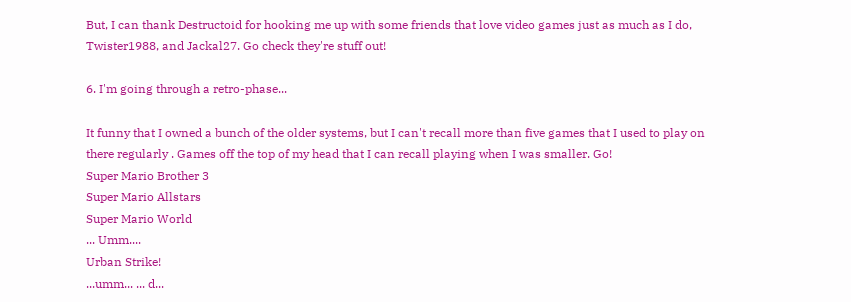But, I can thank Destructoid for hooking me up with some friends that love video games just as much as I do, Twister1988, and Jackal27. Go check they're stuff out!

6. I'm going through a retro-phase...

It funny that I owned a bunch of the older systems, but I can't recall more than five games that I used to play on there regularly . Games off the top of my head that I can recall playing when I was smaller. Go!
Super Mario Brother 3
Super Mario Allstars
Super Mario World
... Umm....
Urban Strike!
...umm... ... d...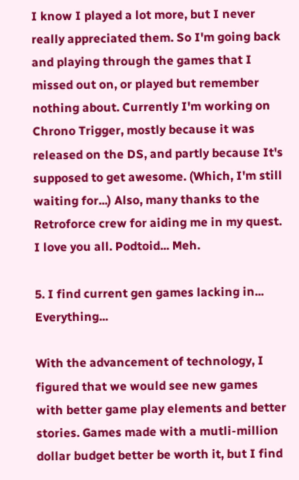I know I played a lot more, but I never really appreciated them. So I'm going back and playing through the games that I missed out on, or played but remember nothing about. Currently I'm working on Chrono Trigger, mostly because it was released on the DS, and partly because It's supposed to get awesome. (Which, I'm still waiting for...) Also, many thanks to the Retroforce crew for aiding me in my quest. I love you all. Podtoid... Meh.

5. I find current gen games lacking in... Everything...

With the advancement of technology, I figured that we would see new games with better game play elements and better stories. Games made with a mutli-million dollar budget better be worth it, but I find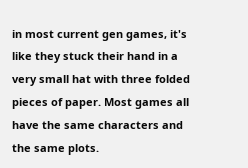in most current gen games, it's like they stuck their hand in a very small hat with three folded pieces of paper. Most games all have the same characters and the same plots.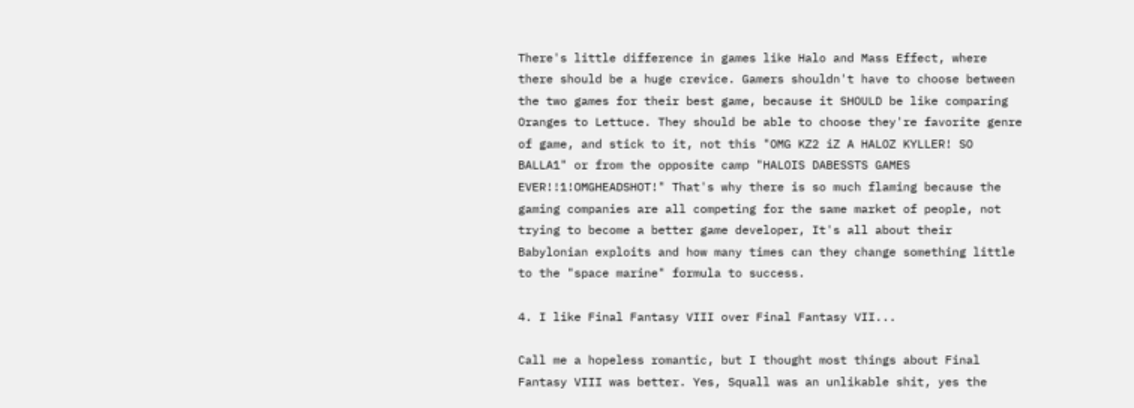There's little difference in games like Halo and Mass Effect, where there should be a huge crevice. Gamers shouldn't have to choose between the two games for their best game, because it SHOULD be like comparing Oranges to Lettuce. They should be able to choose they're favorite genre of game, and stick to it, not this "OMG KZ2 iZ A HALOZ KYLLER! SO BALLA1" or from the opposite camp "HALOIS DABESSTS GAMES EVER!!1!OMGHEADSHOT!" That's why there is so much flaming because the gaming companies are all competing for the same market of people, not trying to become a better game developer, It's all about their Babylonian exploits and how many times can they change something little to the "space marine" formula to success.

4. I like Final Fantasy VIII over Final Fantasy VII...

Call me a hopeless romantic, but I thought most things about Final Fantasy VIII was better. Yes, Squall was an unlikable shit, yes the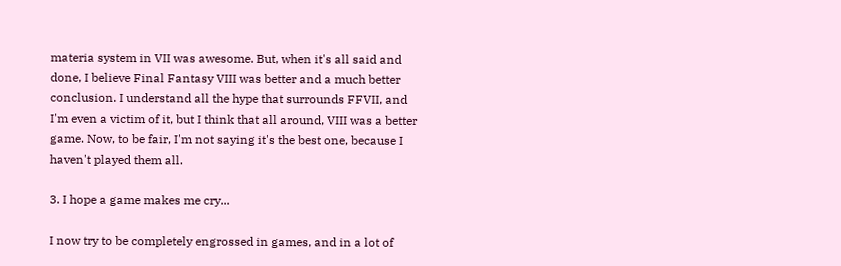materia system in VII was awesome. But, when it's all said and done, I believe Final Fantasy VIII was better and a much better conclusion. I understand all the hype that surrounds FFVII, and I'm even a victim of it, but I think that all around, VIII was a better game. Now, to be fair, I'm not saying it's the best one, because I haven't played them all.

3. I hope a game makes me cry...

I now try to be completely engrossed in games, and in a lot of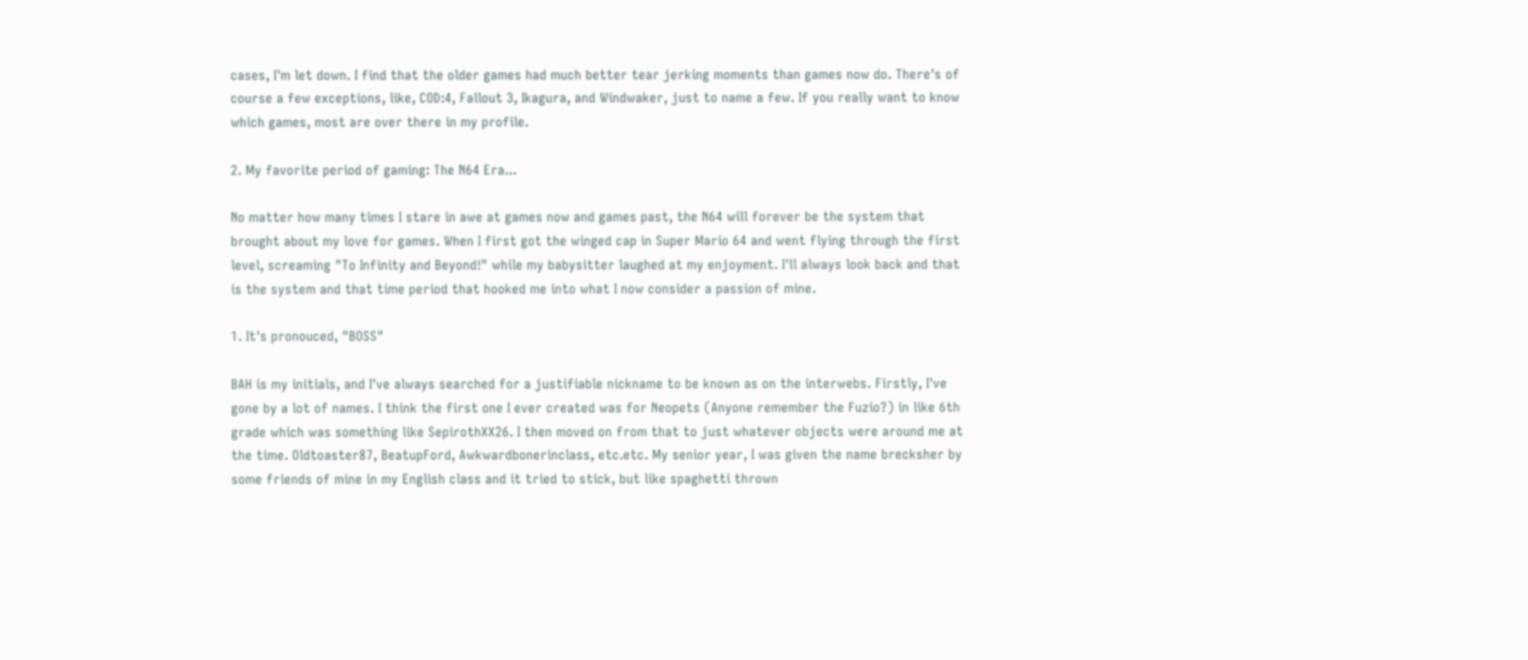cases, I'm let down. I find that the older games had much better tear jerking moments than games now do. There's of course a few exceptions, like, COD:4, Fallout 3, Ikagura, and Windwaker, just to name a few. If you really want to know which games, most are over there in my profile.

2. My favorite period of gaming: The N64 Era...

No matter how many times I stare in awe at games now and games past, the N64 will forever be the system that brought about my love for games. When I first got the winged cap in Super Mario 64 and went flying through the first level, screaming "To Infinity and Beyond!" while my babysitter laughed at my enjoyment. I'll always look back and that is the system and that time period that hooked me into what I now consider a passion of mine.

1. It's pronouced, "BOSS"

BAH is my initials, and I've always searched for a justifiable nickname to be known as on the interwebs. Firstly, I've gone by a lot of names. I think the first one I ever created was for Neopets (Anyone remember the Fuzio?) in like 6th grade which was something like SepirothXX26. I then moved on from that to just whatever objects were around me at the time. Oldtoaster87, BeatupFord, Awkwardbonerinclass, etc.etc. My senior year, I was given the name brecksher by some friends of mine in my English class and it tried to stick, but like spaghetti thrown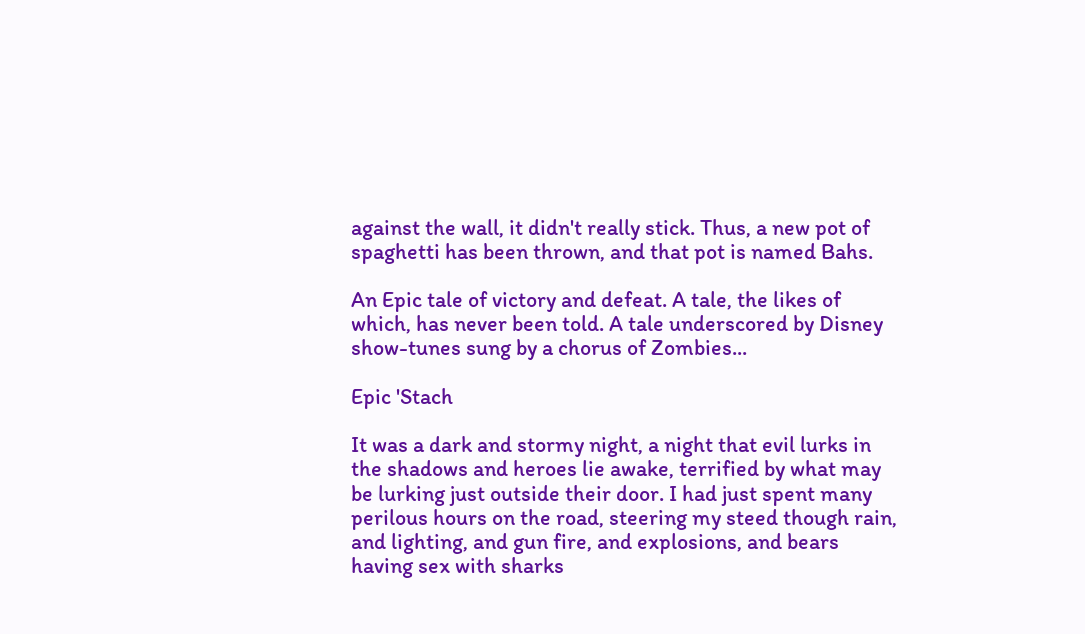against the wall, it didn't really stick. Thus, a new pot of spaghetti has been thrown, and that pot is named Bahs.

An Epic tale of victory and defeat. A tale, the likes of which, has never been told. A tale underscored by Disney show-tunes sung by a chorus of Zombies...

Epic 'Stach

It was a dark and stormy night, a night that evil lurks in the shadows and heroes lie awake, terrified by what may be lurking just outside their door. I had just spent many perilous hours on the road, steering my steed though rain, and lighting, and gun fire, and explosions, and bears having sex with sharks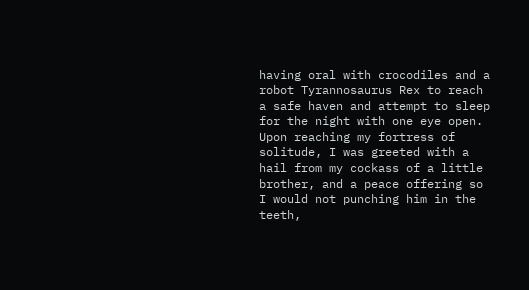having oral with crocodiles and a robot Tyrannosaurus Rex to reach a safe haven and attempt to sleep for the night with one eye open. Upon reaching my fortress of solitude, I was greeted with a hail from my cockass of a little brother, and a peace offering so I would not punching him in the teeth,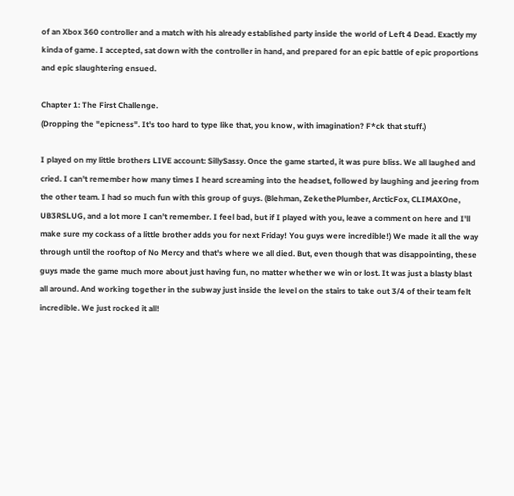of an Xbox 360 controller and a match with his already established party inside the world of Left 4 Dead. Exactly my kinda of game. I accepted, sat down with the controller in hand, and prepared for an epic battle of epic proportions and epic slaughtering ensued.

Chapter 1: The First Challenge.
(Dropping the "epicness". It's too hard to type like that, you know, with imagination? F*ck that stuff.)

I played on my little brothers LIVE account: SillySassy. Once the game started, it was pure bliss. We all laughed and cried. I can't remember how many times I heard screaming into the headset, followed by laughing and jeering from the other team. I had so much fun with this group of guys. (Blehman, ZekethePlumber, ArcticFox, CLIMAXOne, UB3RSLUG, and a lot more I can't remember. I feel bad, but if I played with you, leave a comment on here and I'll make sure my cockass of a little brother adds you for next Friday! You guys were incredible!) We made it all the way through until the rooftop of No Mercy and that's where we all died. But, even though that was disappointing, these guys made the game much more about just having fun, no matter whether we win or lost. It was just a blasty blast all around. And working together in the subway just inside the level on the stairs to take out 3/4 of their team felt incredible. We just rocked it all!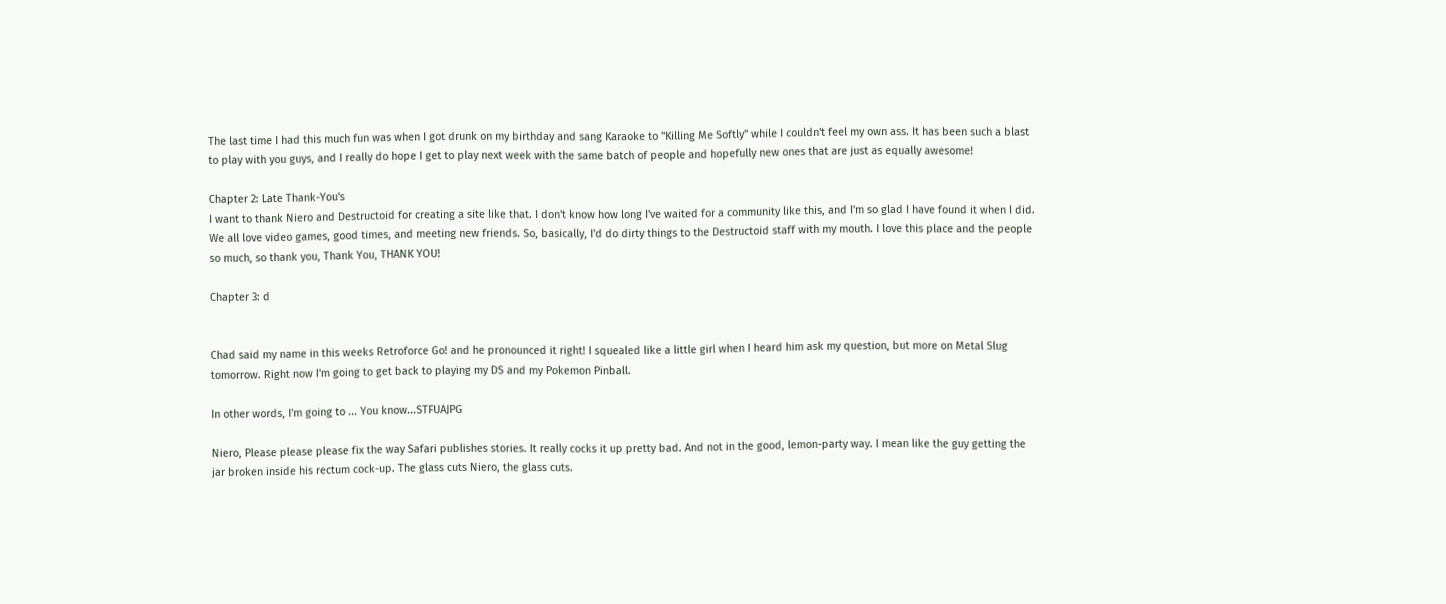The last time I had this much fun was when I got drunk on my birthday and sang Karaoke to "Killing Me Softly" while I couldn't feel my own ass. It has been such a blast to play with you guys, and I really do hope I get to play next week with the same batch of people and hopefully new ones that are just as equally awesome!

Chapter 2: Late Thank-You's
I want to thank Niero and Destructoid for creating a site like that. I don't know how long I've waited for a community like this, and I'm so glad I have found it when I did. We all love video games, good times, and meeting new friends. So, basically, I'd do dirty things to the Destructoid staff with my mouth. I love this place and the people so much, so thank you, Thank You, THANK YOU!

Chapter 3: d


Chad said my name in this weeks Retroforce Go! and he pronounced it right! I squealed like a little girl when I heard him ask my question, but more on Metal Slug tomorrow. Right now I'm going to get back to playing my DS and my Pokemon Pinball.

In other words, I'm going to ... You know...STFUAJPG

Niero, Please please please fix the way Safari publishes stories. It really cocks it up pretty bad. And not in the good, lemon-party way. I mean like the guy getting the jar broken inside his rectum cock-up. The glass cuts Niero, the glass cuts.